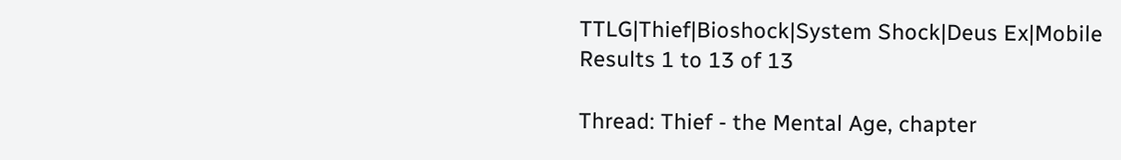TTLG|Thief|Bioshock|System Shock|Deus Ex|Mobile
Results 1 to 13 of 13

Thread: Thief - the Mental Age, chapter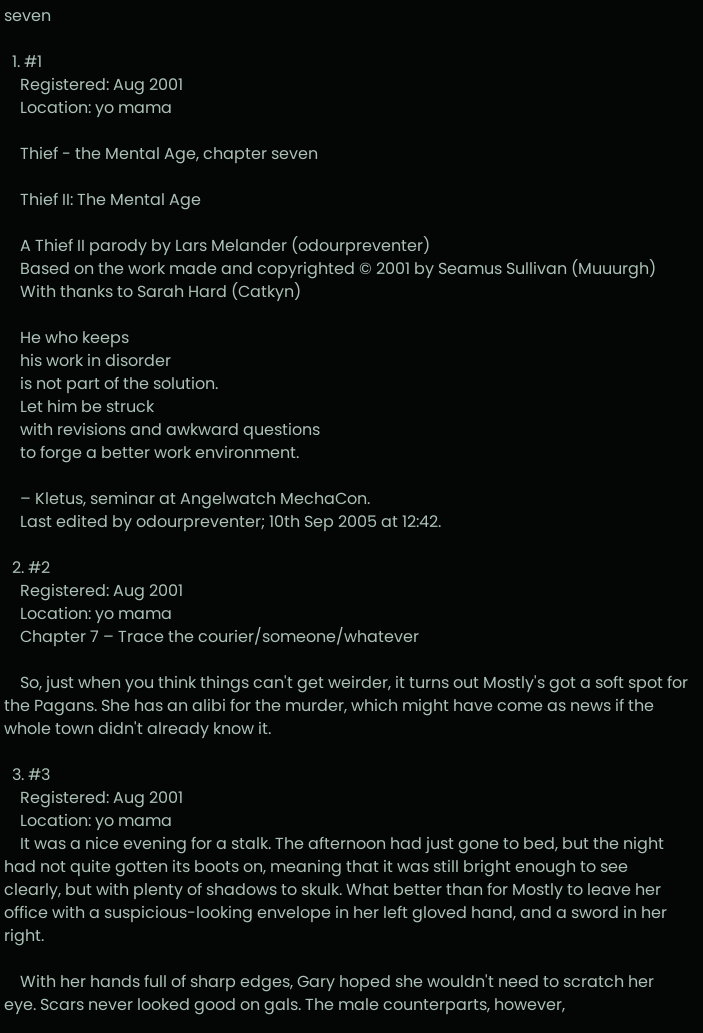seven

  1. #1
    Registered: Aug 2001
    Location: yo mama

    Thief - the Mental Age, chapter seven

    Thief II: The Mental Age

    A Thief II parody by Lars Melander (odourpreventer)
    Based on the work made and copyrighted © 2001 by Seamus Sullivan (Muuurgh)
    With thanks to Sarah Hard (Catkyn)

    He who keeps
    his work in disorder
    is not part of the solution.
    Let him be struck
    with revisions and awkward questions
    to forge a better work environment.

    – Kletus, seminar at Angelwatch MechaCon.
    Last edited by odourpreventer; 10th Sep 2005 at 12:42.

  2. #2
    Registered: Aug 2001
    Location: yo mama
    Chapter 7 – Trace the courier/someone/whatever

    So, just when you think things can't get weirder, it turns out Mostly's got a soft spot for the Pagans. She has an alibi for the murder, which might have come as news if the whole town didn't already know it.

  3. #3
    Registered: Aug 2001
    Location: yo mama
    It was a nice evening for a stalk. The afternoon had just gone to bed, but the night had not quite gotten its boots on, meaning that it was still bright enough to see clearly, but with plenty of shadows to skulk. What better than for Mostly to leave her office with a suspicious-looking envelope in her left gloved hand, and a sword in her right.

    With her hands full of sharp edges, Gary hoped she wouldn't need to scratch her eye. Scars never looked good on gals. The male counterparts, however,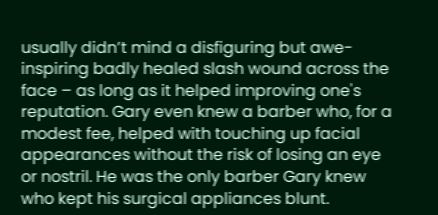usually didn’t mind a disfiguring but awe-inspiring badly healed slash wound across the face – as long as it helped improving one's reputation. Gary even knew a barber who, for a modest fee, helped with touching up facial appearances without the risk of losing an eye or nostril. He was the only barber Gary knew who kept his surgical appliances blunt.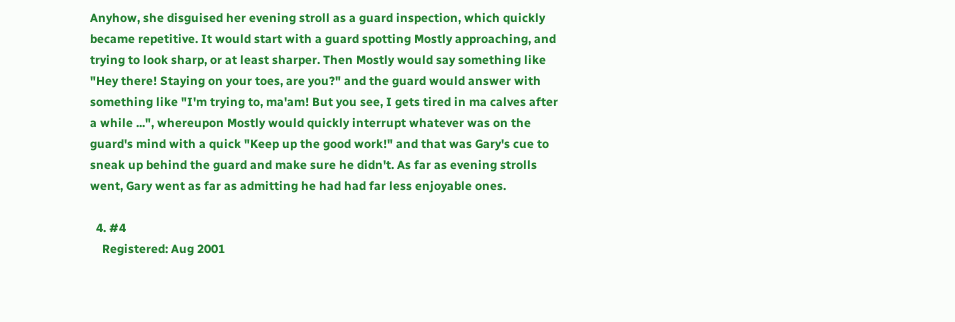Anyhow, she disguised her evening stroll as a guard inspection, which quickly became repetitive. It would start with a guard spotting Mostly approaching, and trying to look sharp, or at least sharper. Then Mostly would say something like "Hey there! Staying on your toes, are you?" and the guard would answer with something like "I'm trying to, ma'am! But you see, I gets tired in ma calves after a while ...", whereupon Mostly would quickly interrupt whatever was on the guard's mind with a quick "Keep up the good work!" and that was Gary's cue to sneak up behind the guard and make sure he didn't. As far as evening strolls went, Gary went as far as admitting he had had far less enjoyable ones.

  4. #4
    Registered: Aug 2001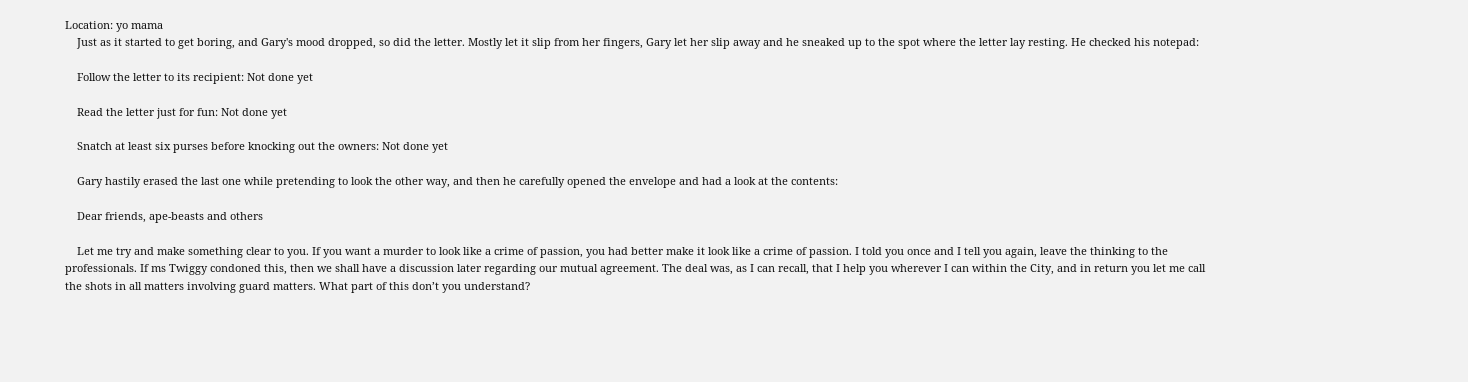Location: yo mama
    Just as it started to get boring, and Gary's mood dropped, so did the letter. Mostly let it slip from her fingers, Gary let her slip away and he sneaked up to the spot where the letter lay resting. He checked his notepad:

    Follow the letter to its recipient: Not done yet

    Read the letter just for fun: Not done yet

    Snatch at least six purses before knocking out the owners: Not done yet

    Gary hastily erased the last one while pretending to look the other way, and then he carefully opened the envelope and had a look at the contents:

    Dear friends, ape-beasts and others

    Let me try and make something clear to you. If you want a murder to look like a crime of passion, you had better make it look like a crime of passion. I told you once and I tell you again, leave the thinking to the professionals. If ms Twiggy condoned this, then we shall have a discussion later regarding our mutual agreement. The deal was, as I can recall, that I help you wherever I can within the City, and in return you let me call the shots in all matters involving guard matters. What part of this don’t you understand?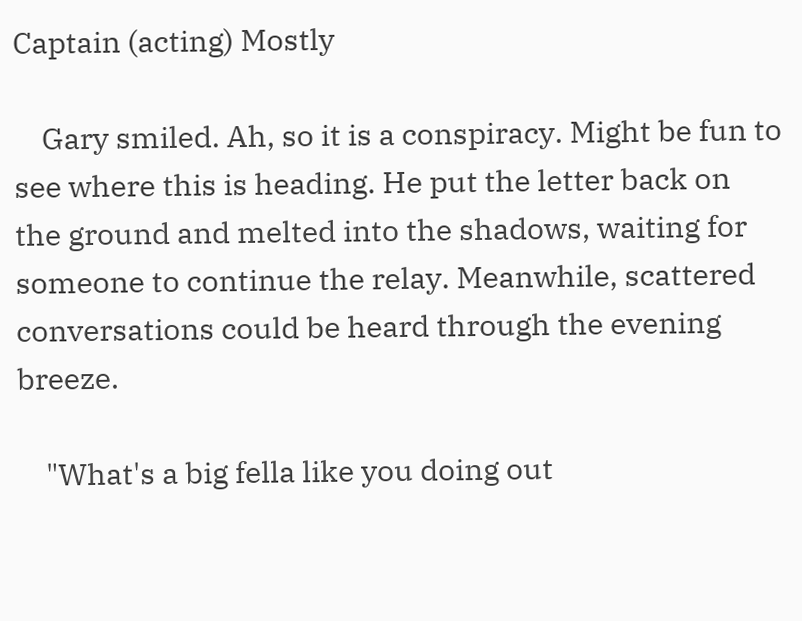Captain (acting) Mostly

    Gary smiled. Ah, so it is a conspiracy. Might be fun to see where this is heading. He put the letter back on the ground and melted into the shadows, waiting for someone to continue the relay. Meanwhile, scattered conversations could be heard through the evening breeze.

    "What's a big fella like you doing out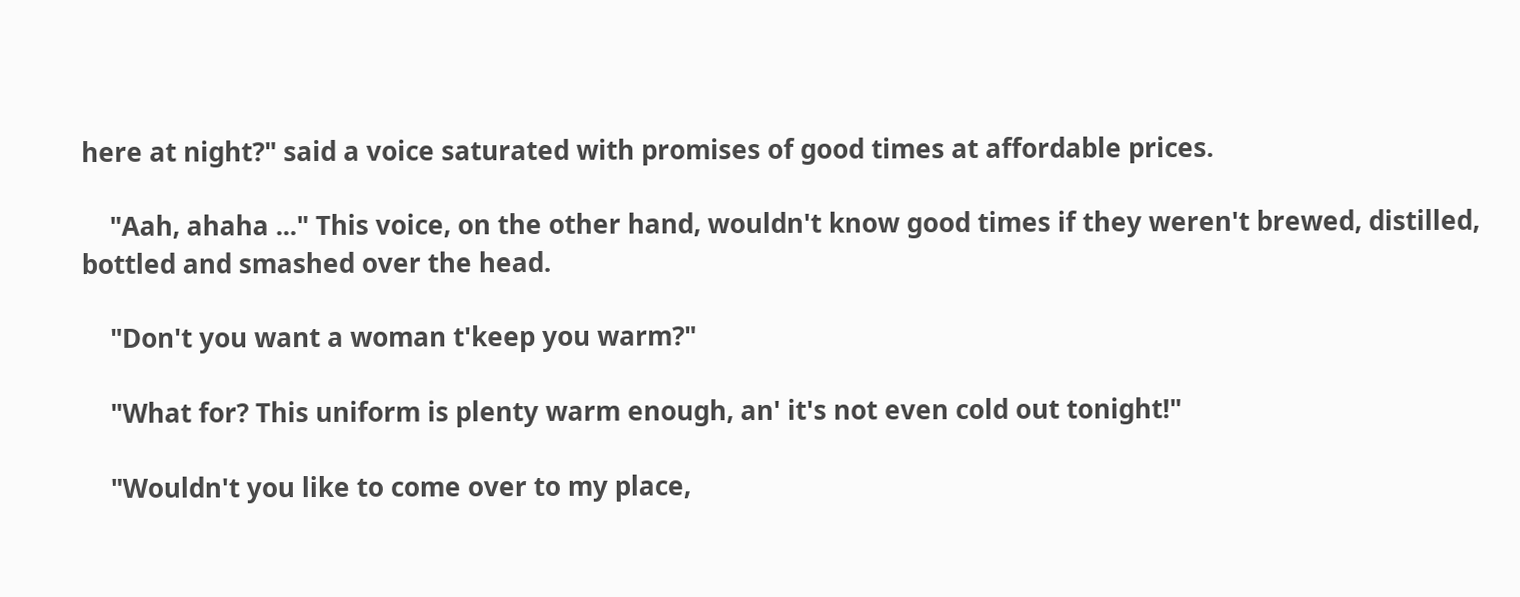here at night?" said a voice saturated with promises of good times at affordable prices.

    "Aah, ahaha ..." This voice, on the other hand, wouldn't know good times if they weren't brewed, distilled, bottled and smashed over the head.

    "Don't you want a woman t'keep you warm?"

    "What for? This uniform is plenty warm enough, an' it's not even cold out tonight!"

    "Wouldn't you like to come over to my place,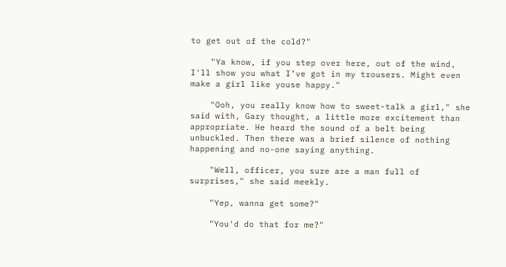to get out of the cold?"

    "Ya know, if you step over here, out of the wind, I'll show you what I’ve got in my trousers. Might even make a girl like youse happy."

    "Ooh, you really know how to sweet-talk a girl," she said with, Gary thought, a little more excitement than appropriate. He heard the sound of a belt being unbuckled. Then there was a brief silence of nothing happening and no-one saying anything.

    "Well, officer, you sure are a man full of surprises," she said meekly.

    "Yep, wanna get some?"

    "You'd do that for me?"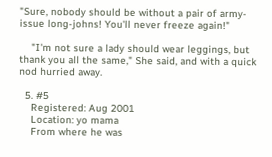"Sure, nobody should be without a pair of army-issue long-johns! You'll never freeze again!"

    "I'm not sure a lady should wear leggings, but thank you all the same," She said, and with a quick nod hurried away.

  5. #5
    Registered: Aug 2001
    Location: yo mama
    From where he was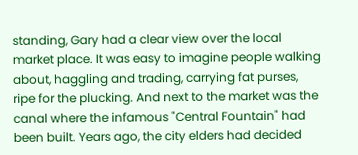standing, Gary had a clear view over the local market place. It was easy to imagine people walking about, haggling and trading, carrying fat purses, ripe for the plucking. And next to the market was the canal where the infamous "Central Fountain" had been built. Years ago, the city elders had decided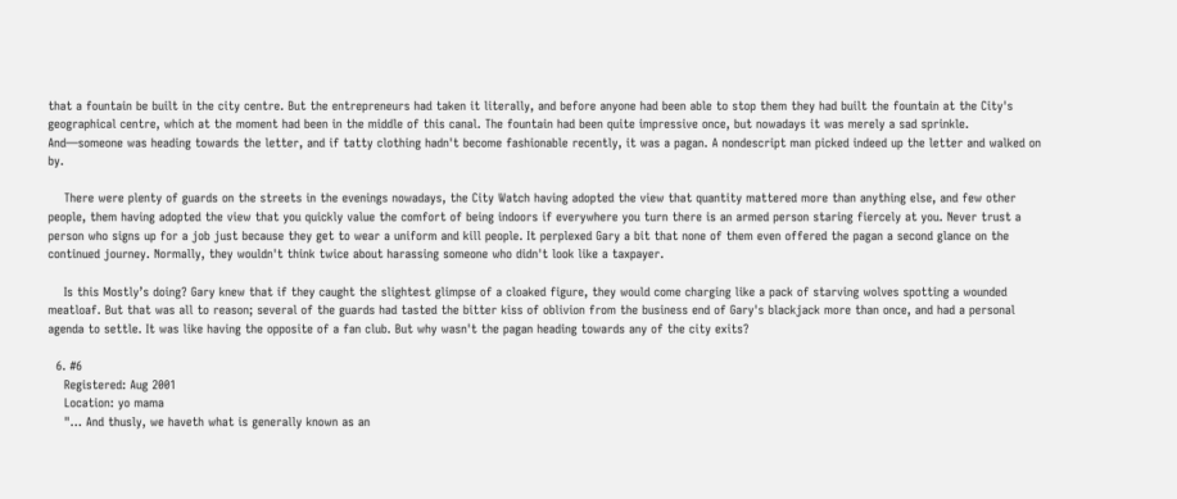that a fountain be built in the city centre. But the entrepreneurs had taken it literally, and before anyone had been able to stop them they had built the fountain at the City's geographical centre, which at the moment had been in the middle of this canal. The fountain had been quite impressive once, but nowadays it was merely a sad sprinkle. And—someone was heading towards the letter, and if tatty clothing hadn't become fashionable recently, it was a pagan. A nondescript man picked indeed up the letter and walked on by.

    There were plenty of guards on the streets in the evenings nowadays, the City Watch having adopted the view that quantity mattered more than anything else, and few other people, them having adopted the view that you quickly value the comfort of being indoors if everywhere you turn there is an armed person staring fiercely at you. Never trust a person who signs up for a job just because they get to wear a uniform and kill people. It perplexed Gary a bit that none of them even offered the pagan a second glance on the continued journey. Normally, they wouldn't think twice about harassing someone who didn't look like a taxpayer.

    Is this Mostly’s doing? Gary knew that if they caught the slightest glimpse of a cloaked figure, they would come charging like a pack of starving wolves spotting a wounded meatloaf. But that was all to reason; several of the guards had tasted the bitter kiss of oblivion from the business end of Gary's blackjack more than once, and had a personal agenda to settle. It was like having the opposite of a fan club. But why wasn't the pagan heading towards any of the city exits?

  6. #6
    Registered: Aug 2001
    Location: yo mama
    "... And thusly, we haveth what is generally known as an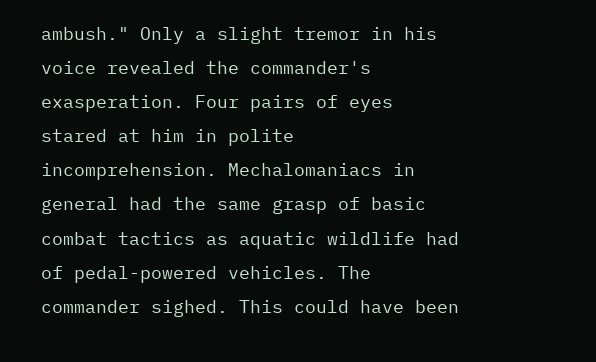ambush." Only a slight tremor in his voice revealed the commander's exasperation. Four pairs of eyes stared at him in polite incomprehension. Mechalomaniacs in general had the same grasp of basic combat tactics as aquatic wildlife had of pedal-powered vehicles. The commander sighed. This could have been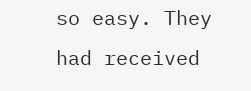so easy. They had received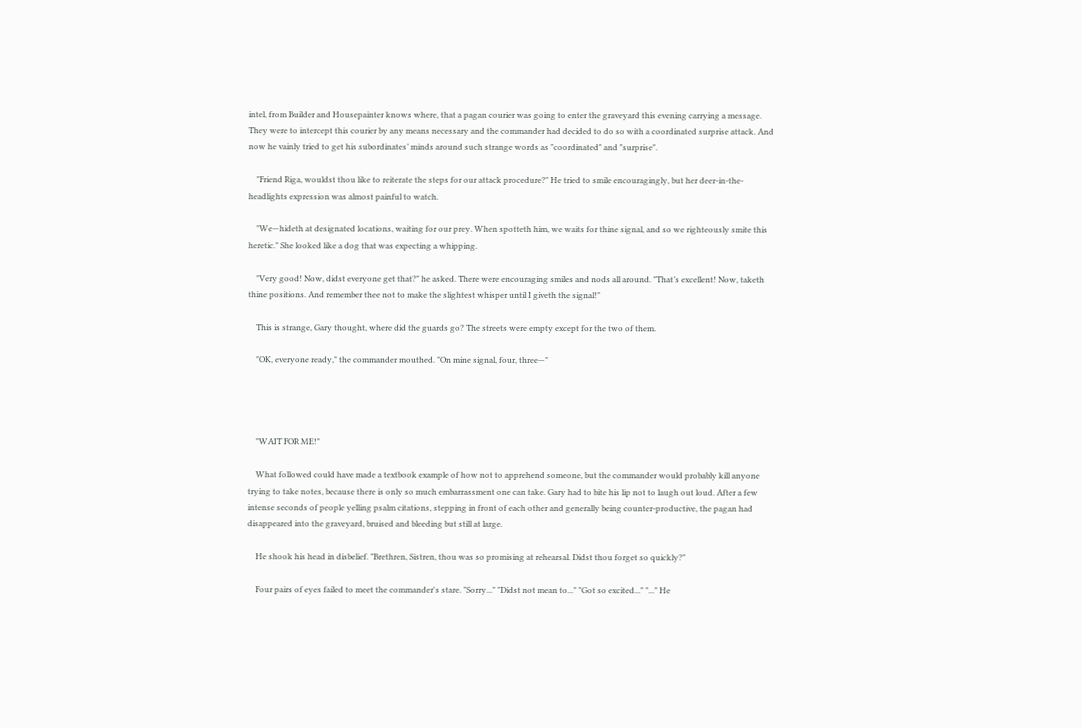intel, from Builder and Housepainter knows where, that a pagan courier was going to enter the graveyard this evening carrying a message. They were to intercept this courier by any means necessary and the commander had decided to do so with a coordinated surprise attack. And now he vainly tried to get his subordinates’ minds around such strange words as "coordinated" and "surprise".

    "Friend Riga, wouldst thou like to reiterate the steps for our attack procedure?" He tried to smile encouragingly, but her deer-in-the-headlights expression was almost painful to watch.

    "We—hideth at designated locations, waiting for our prey. When spotteth him, we waits for thine signal, and so we righteously smite this heretic." She looked like a dog that was expecting a whipping.

    "Very good! Now, didst everyone get that?" he asked. There were encouraging smiles and nods all around. "That’s excellent! Now, taketh thine positions. And remember thee not to make the slightest whisper until I giveth the signal!"

    This is strange, Gary thought, where did the guards go? The streets were empty except for the two of them.

    "OK, everyone ready," the commander mouthed. "On mine signal, four, three—"




    "WAIT FOR ME!"

    What followed could have made a textbook example of how not to apprehend someone, but the commander would probably kill anyone trying to take notes, because there is only so much embarrassment one can take. Gary had to bite his lip not to laugh out loud. After a few intense seconds of people yelling psalm citations, stepping in front of each other and generally being counter-productive, the pagan had disappeared into the graveyard, bruised and bleeding but still at large.

    He shook his head in disbelief. "Brethren, Sistren, thou was so promising at rehearsal. Didst thou forget so quickly?"

    Four pairs of eyes failed to meet the commander's stare. "Sorry..." "Didst not mean to..." "Got so excited..." "..." He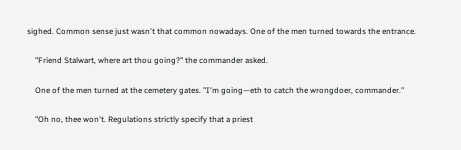sighed. Common sense just wasn't that common nowadays. One of the men turned towards the entrance.

    "Friend Stalwart, where art thou going?" the commander asked.

    One of the men turned at the cemetery gates. "I'm going—eth to catch the wrongdoer, commander."

    "Oh no, thee won't. Regulations strictly specify that a priest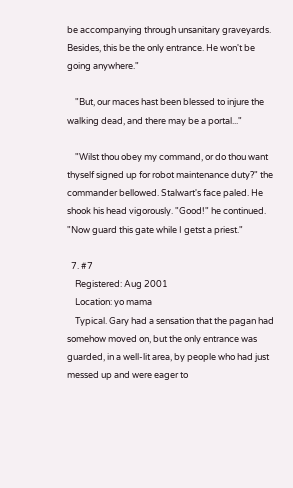be accompanying through unsanitary graveyards. Besides, this be the only entrance. He won't be going anywhere."

    "But, our maces hast been blessed to injure the walking dead, and there may be a portal..."

    "Wilst thou obey my command, or do thou want thyself signed up for robot maintenance duty?" the commander bellowed. Stalwart's face paled. He shook his head vigorously. "Good!" he continued. "Now guard this gate while I getst a priest."

  7. #7
    Registered: Aug 2001
    Location: yo mama
    Typical. Gary had a sensation that the pagan had somehow moved on, but the only entrance was guarded, in a well-lit area, by people who had just messed up and were eager to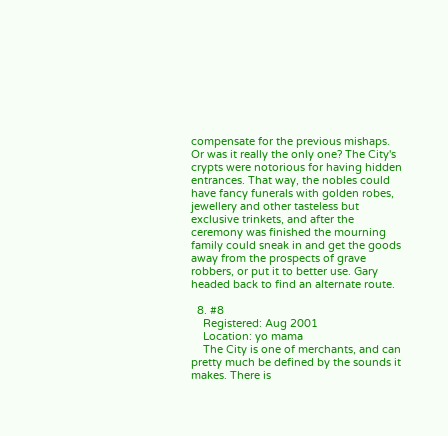compensate for the previous mishaps. Or was it really the only one? The City's crypts were notorious for having hidden entrances. That way, the nobles could have fancy funerals with golden robes, jewellery and other tasteless but exclusive trinkets, and after the ceremony was finished the mourning family could sneak in and get the goods away from the prospects of grave robbers, or put it to better use. Gary headed back to find an alternate route.

  8. #8
    Registered: Aug 2001
    Location: yo mama
    The City is one of merchants, and can pretty much be defined by the sounds it makes. There is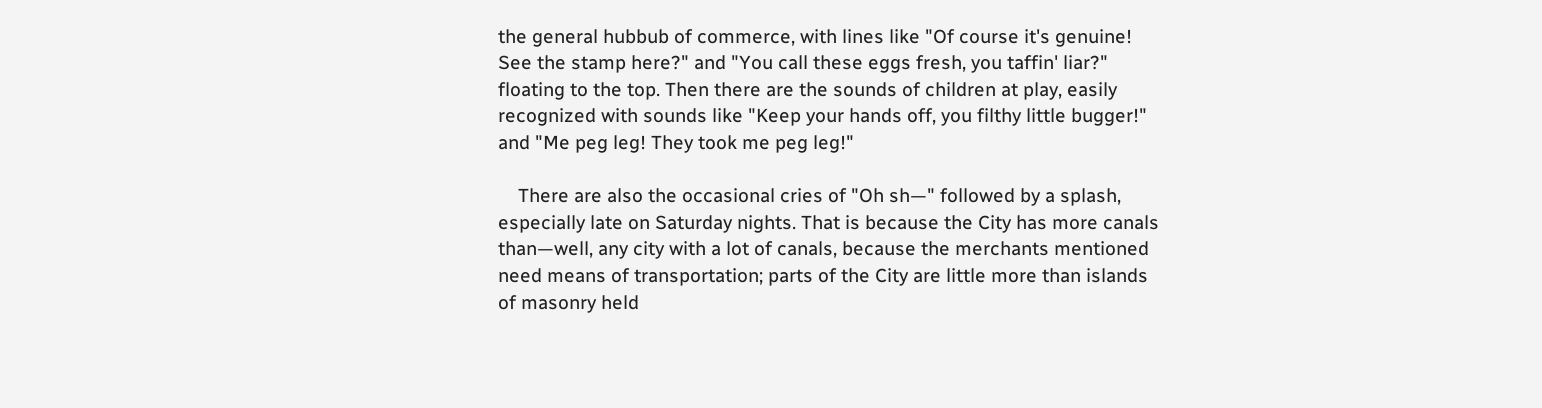the general hubbub of commerce, with lines like "Of course it's genuine! See the stamp here?" and "You call these eggs fresh, you taffin' liar?" floating to the top. Then there are the sounds of children at play, easily recognized with sounds like "Keep your hands off, you filthy little bugger!" and "Me peg leg! They took me peg leg!"

    There are also the occasional cries of "Oh sh—" followed by a splash, especially late on Saturday nights. That is because the City has more canals than—well, any city with a lot of canals, because the merchants mentioned need means of transportation; parts of the City are little more than islands of masonry held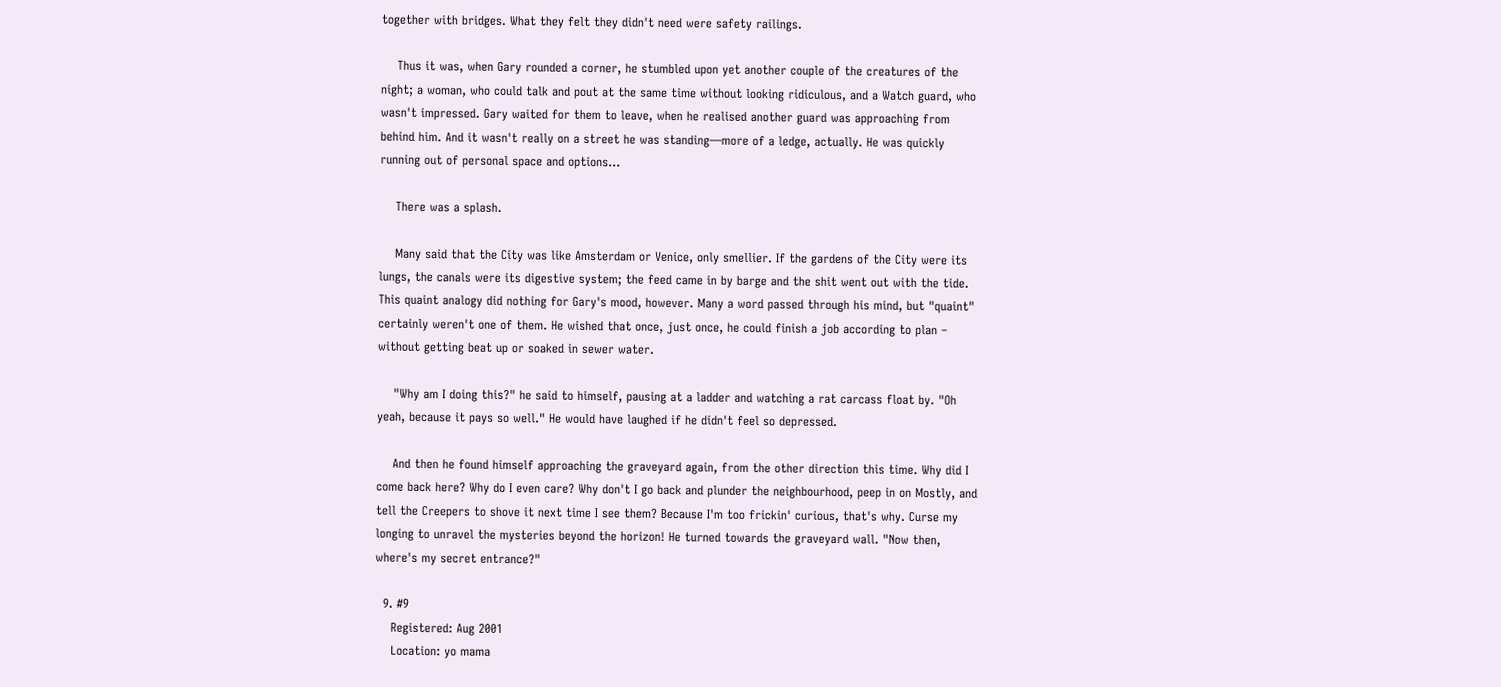together with bridges. What they felt they didn't need were safety railings.

    Thus it was, when Gary rounded a corner, he stumbled upon yet another couple of the creatures of the night; a woman, who could talk and pout at the same time without looking ridiculous, and a Watch guard, who wasn't impressed. Gary waited for them to leave, when he realised another guard was approaching from behind him. And it wasn't really on a street he was standing—more of a ledge, actually. He was quickly running out of personal space and options...

    There was a splash.

    Many said that the City was like Amsterdam or Venice, only smellier. If the gardens of the City were its lungs, the canals were its digestive system; the feed came in by barge and the shit went out with the tide. This quaint analogy did nothing for Gary's mood, however. Many a word passed through his mind, but "quaint" certainly weren't one of them. He wished that once, just once, he could finish a job according to plan – without getting beat up or soaked in sewer water.

    "Why am I doing this?" he said to himself, pausing at a ladder and watching a rat carcass float by. "Oh yeah, because it pays so well." He would have laughed if he didn't feel so depressed.

    And then he found himself approaching the graveyard again, from the other direction this time. Why did I come back here? Why do I even care? Why don't I go back and plunder the neighbourhood, peep in on Mostly, and tell the Creepers to shove it next time I see them? Because I'm too frickin' curious, that's why. Curse my longing to unravel the mysteries beyond the horizon! He turned towards the graveyard wall. "Now then, where's my secret entrance?"

  9. #9
    Registered: Aug 2001
    Location: yo mama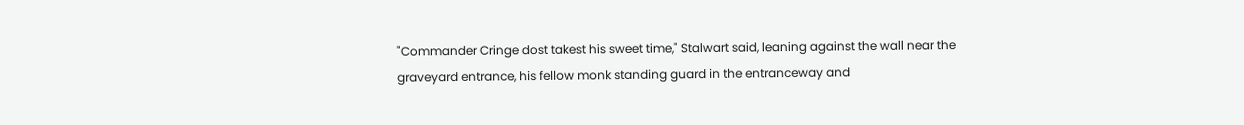"Commander Cringe dost takest his sweet time," Stalwart said, leaning against the wall near the graveyard entrance, his fellow monk standing guard in the entranceway and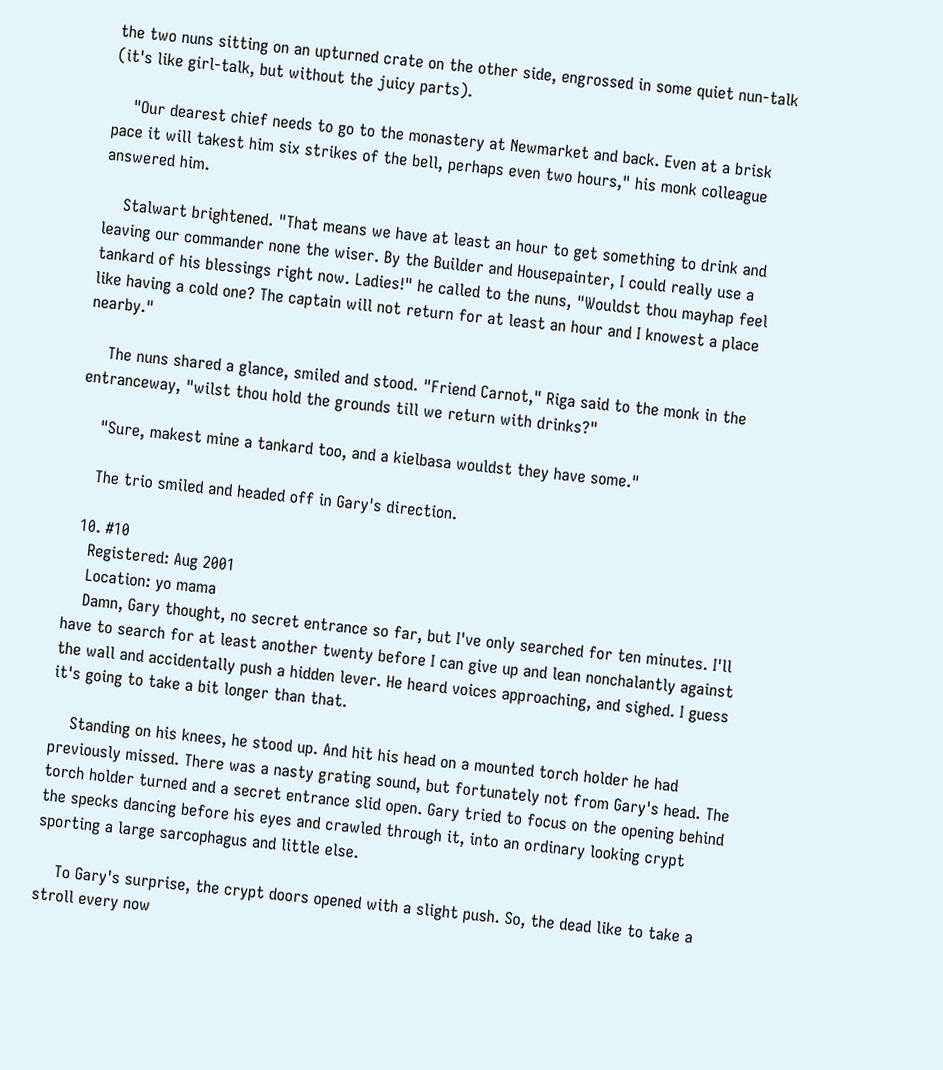the two nuns sitting on an upturned crate on the other side, engrossed in some quiet nun-talk (it's like girl-talk, but without the juicy parts).

    "Our dearest chief needs to go to the monastery at Newmarket and back. Even at a brisk pace it will takest him six strikes of the bell, perhaps even two hours," his monk colleague answered him.

    Stalwart brightened. "That means we have at least an hour to get something to drink and leaving our commander none the wiser. By the Builder and Housepainter, I could really use a tankard of his blessings right now. Ladies!" he called to the nuns, "Wouldst thou mayhap feel like having a cold one? The captain will not return for at least an hour and I knowest a place nearby."

    The nuns shared a glance, smiled and stood. "Friend Carnot," Riga said to the monk in the entranceway, "wilst thou hold the grounds till we return with drinks?"

    "Sure, makest mine a tankard too, and a kielbasa wouldst they have some."

    The trio smiled and headed off in Gary's direction.

  10. #10
    Registered: Aug 2001
    Location: yo mama
    Damn, Gary thought, no secret entrance so far, but I've only searched for ten minutes. I'll have to search for at least another twenty before I can give up and lean nonchalantly against the wall and accidentally push a hidden lever. He heard voices approaching, and sighed. I guess it's going to take a bit longer than that.

    Standing on his knees, he stood up. And hit his head on a mounted torch holder he had previously missed. There was a nasty grating sound, but fortunately not from Gary's head. The torch holder turned and a secret entrance slid open. Gary tried to focus on the opening behind the specks dancing before his eyes and crawled through it, into an ordinary looking crypt sporting a large sarcophagus and little else.

    To Gary's surprise, the crypt doors opened with a slight push. So, the dead like to take a stroll every now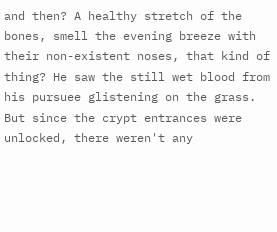and then? A healthy stretch of the bones, smell the evening breeze with their non-existent noses, that kind of thing? He saw the still wet blood from his pursuee glistening on the grass. But since the crypt entrances were unlocked, there weren't any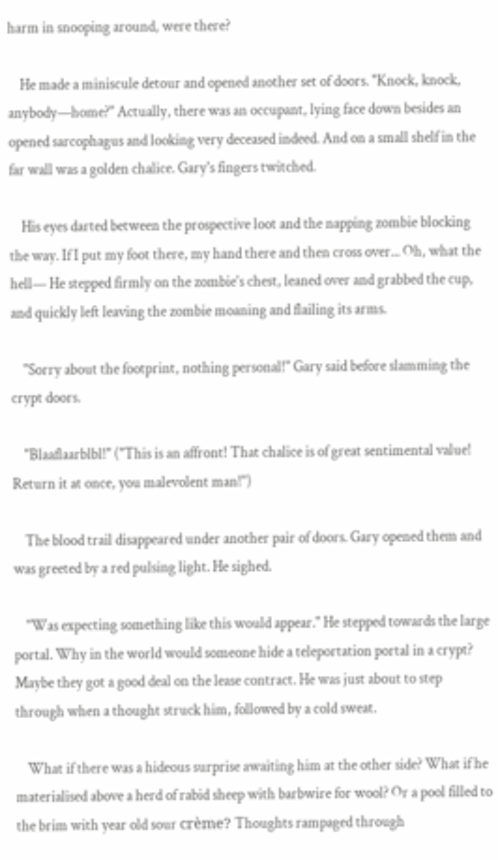harm in snooping around, were there?

    He made a miniscule detour and opened another set of doors. "Knock, knock, anybody—home?" Actually, there was an occupant, lying face down besides an opened sarcophagus and looking very deceased indeed. And on a small shelf in the far wall was a golden chalice. Gary's fingers twitched.

    His eyes darted between the prospective loot and the napping zombie blocking the way. If I put my foot there, my hand there and then cross over... Oh, what the hell— He stepped firmly on the zombie's chest, leaned over and grabbed the cup, and quickly left leaving the zombie moaning and flailing its arms.

    "Sorry about the footprint, nothing personal!" Gary said before slamming the crypt doors.

    "Blaaflaarblbl!" ("This is an affront! That chalice is of great sentimental value! Return it at once, you malevolent man!")

    The blood trail disappeared under another pair of doors. Gary opened them and was greeted by a red pulsing light. He sighed.

    "Was expecting something like this would appear." He stepped towards the large portal. Why in the world would someone hide a teleportation portal in a crypt? Maybe they got a good deal on the lease contract. He was just about to step through when a thought struck him, followed by a cold sweat.

    What if there was a hideous surprise awaiting him at the other side? What if he materialised above a herd of rabid sheep with barbwire for wool? Or a pool filled to the brim with year old sour crème? Thoughts rampaged through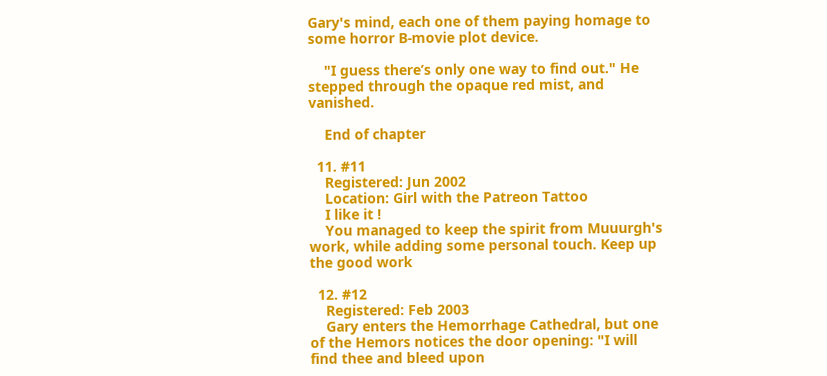Gary's mind, each one of them paying homage to some horror B-movie plot device.

    "I guess there’s only one way to find out." He stepped through the opaque red mist, and vanished.

    End of chapter

  11. #11
    Registered: Jun 2002
    Location: Girl with the Patreon Tattoo
    I like it !
    You managed to keep the spirit from Muuurgh's work, while adding some personal touch. Keep up the good work

  12. #12
    Registered: Feb 2003
    Gary enters the Hemorrhage Cathedral, but one of the Hemors notices the door opening: "I will find thee and bleed upon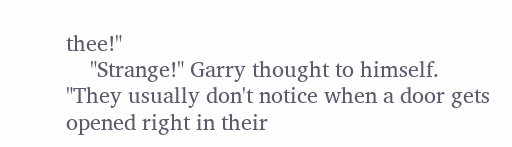thee!"
    "Strange!" Garry thought to himself. "They usually don't notice when a door gets opened right in their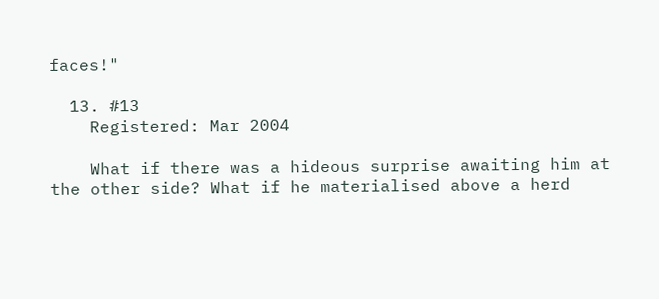faces!"

  13. #13
    Registered: Mar 2004

    What if there was a hideous surprise awaiting him at the other side? What if he materialised above a herd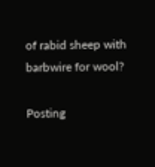of rabid sheep with barbwire for wool?

Posting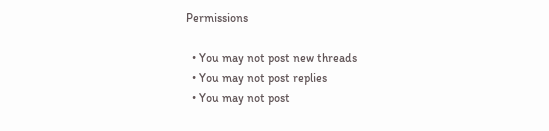Permissions

  • You may not post new threads
  • You may not post replies
  • You may not post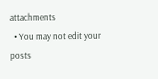attachments
  • You may not edit your posts